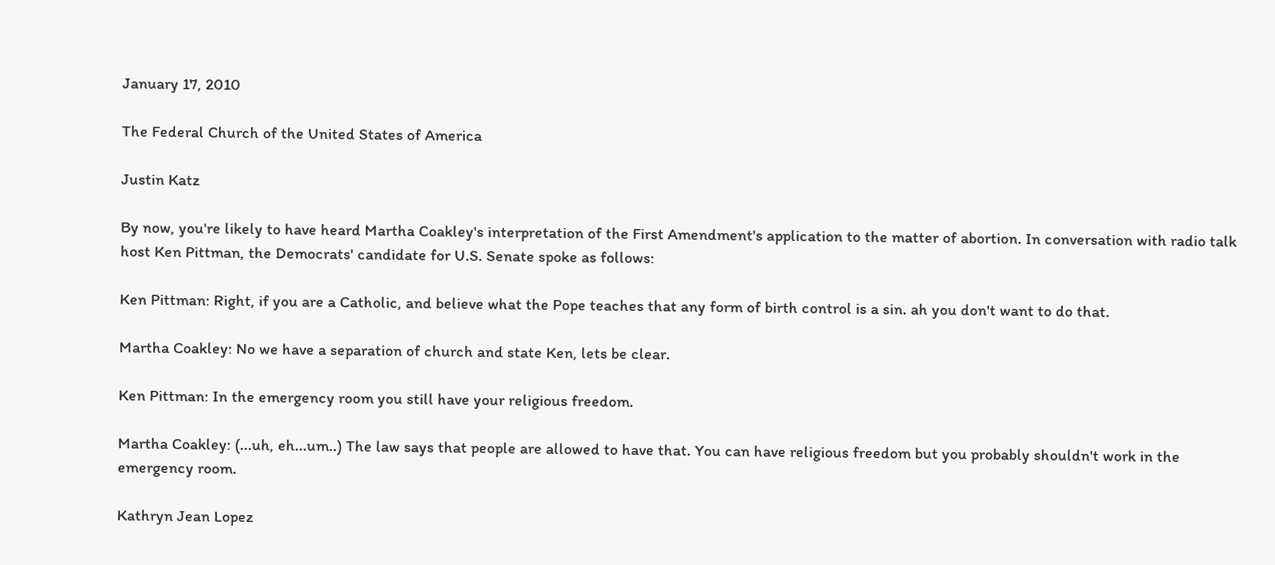January 17, 2010

The Federal Church of the United States of America

Justin Katz

By now, you're likely to have heard Martha Coakley's interpretation of the First Amendment's application to the matter of abortion. In conversation with radio talk host Ken Pittman, the Democrats' candidate for U.S. Senate spoke as follows:

Ken Pittman: Right, if you are a Catholic, and believe what the Pope teaches that any form of birth control is a sin. ah you don't want to do that.

Martha Coakley: No we have a separation of church and state Ken, lets be clear.

Ken Pittman: In the emergency room you still have your religious freedom.

Martha Coakley: (...uh, eh...um..) The law says that people are allowed to have that. You can have religious freedom but you probably shouldn't work in the emergency room.

Kathryn Jean Lopez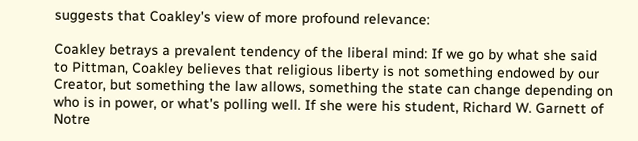suggests that Coakley's view of more profound relevance:

Coakley betrays a prevalent tendency of the liberal mind: If we go by what she said to Pittman, Coakley believes that religious liberty is not something endowed by our Creator, but something the law allows, something the state can change depending on who is in power, or what's polling well. If she were his student, Richard W. Garnett of Notre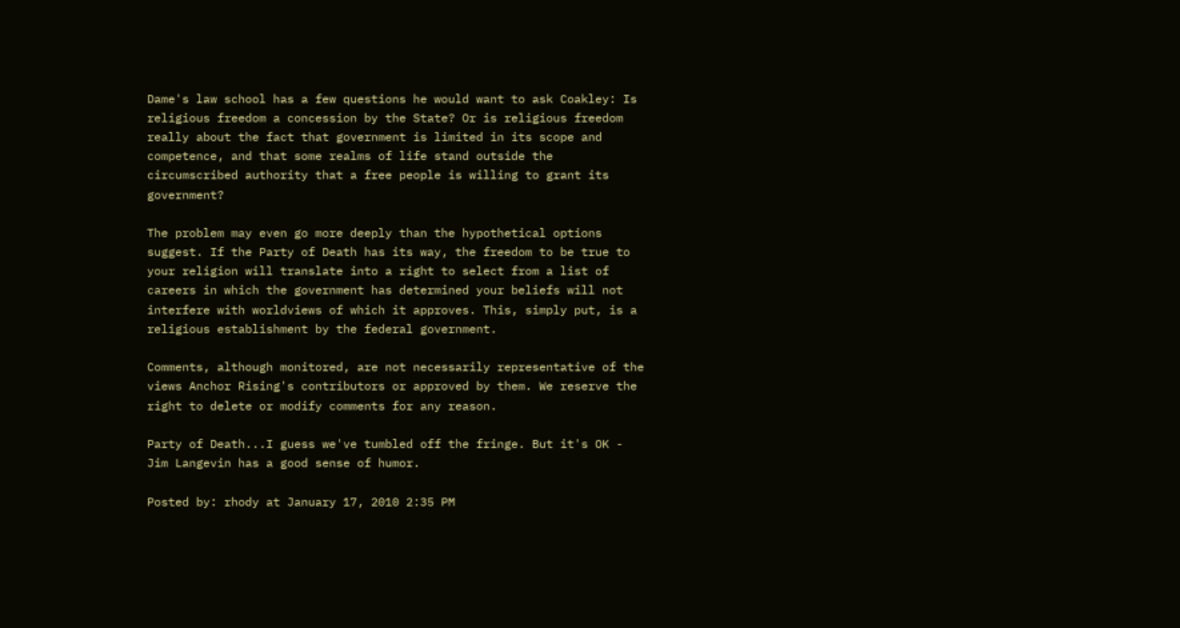Dame's law school has a few questions he would want to ask Coakley: Is religious freedom a concession by the State? Or is religious freedom really about the fact that government is limited in its scope and competence, and that some realms of life stand outside the circumscribed authority that a free people is willing to grant its government?

The problem may even go more deeply than the hypothetical options suggest. If the Party of Death has its way, the freedom to be true to your religion will translate into a right to select from a list of careers in which the government has determined your beliefs will not interfere with worldviews of which it approves. This, simply put, is a religious establishment by the federal government.

Comments, although monitored, are not necessarily representative of the views Anchor Rising's contributors or approved by them. We reserve the right to delete or modify comments for any reason.

Party of Death...I guess we've tumbled off the fringe. But it's OK - Jim Langevin has a good sense of humor.

Posted by: rhody at January 17, 2010 2:35 PM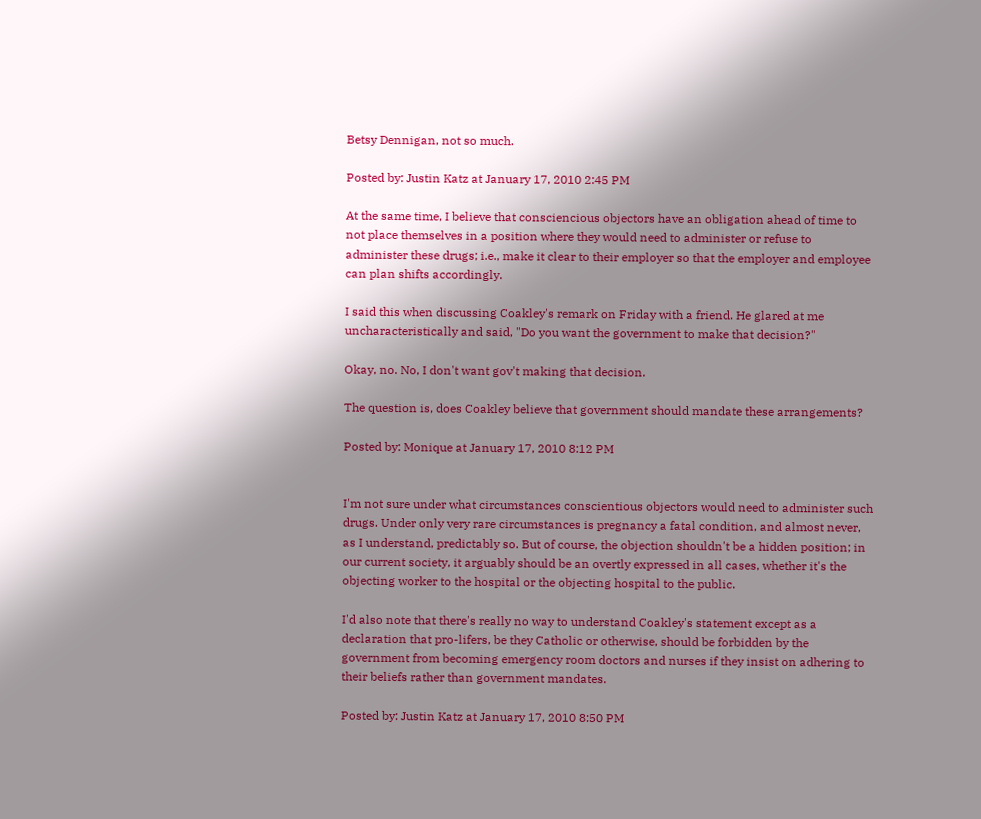Betsy Dennigan, not so much.

Posted by: Justin Katz at January 17, 2010 2:45 PM

At the same time, I believe that consciencious objectors have an obligation ahead of time to not place themselves in a position where they would need to administer or refuse to administer these drugs; i.e., make it clear to their employer so that the employer and employee can plan shifts accordingly.

I said this when discussing Coakley's remark on Friday with a friend. He glared at me uncharacteristically and said, "Do you want the government to make that decision?"

Okay, no. No, I don't want gov't making that decision.

The question is, does Coakley believe that government should mandate these arrangements?

Posted by: Monique at January 17, 2010 8:12 PM


I'm not sure under what circumstances conscientious objectors would need to administer such drugs. Under only very rare circumstances is pregnancy a fatal condition, and almost never, as I understand, predictably so. But of course, the objection shouldn't be a hidden position; in our current society, it arguably should be an overtly expressed in all cases, whether it's the objecting worker to the hospital or the objecting hospital to the public.

I'd also note that there's really no way to understand Coakley's statement except as a declaration that pro-lifers, be they Catholic or otherwise, should be forbidden by the government from becoming emergency room doctors and nurses if they insist on adhering to their beliefs rather than government mandates.

Posted by: Justin Katz at January 17, 2010 8:50 PM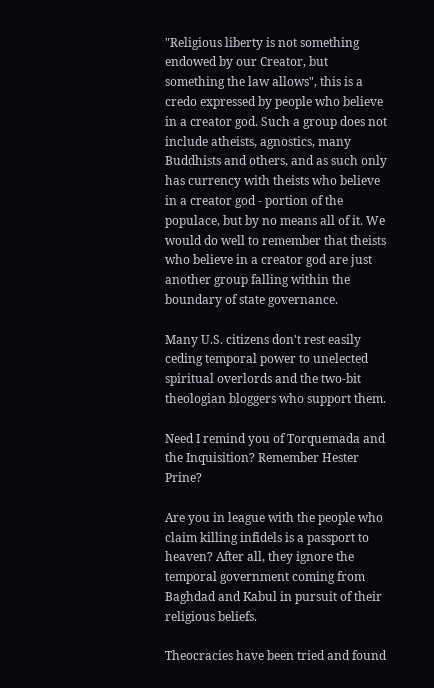"Religious liberty is not something endowed by our Creator, but something the law allows", this is a credo expressed by people who believe in a creator god. Such a group does not include atheists, agnostics, many Buddhists and others, and as such only has currency with theists who believe in a creator god - portion of the populace, but by no means all of it. We would do well to remember that theists who believe in a creator god are just another group falling within the boundary of state governance.

Many U.S. citizens don't rest easily ceding temporal power to unelected spiritual overlords and the two-bit theologian bloggers who support them.

Need I remind you of Torquemada and the Inquisition? Remember Hester Prine?

Are you in league with the people who claim killing infidels is a passport to heaven? After all, they ignore the temporal government coming from Baghdad and Kabul in pursuit of their religious beliefs.

Theocracies have been tried and found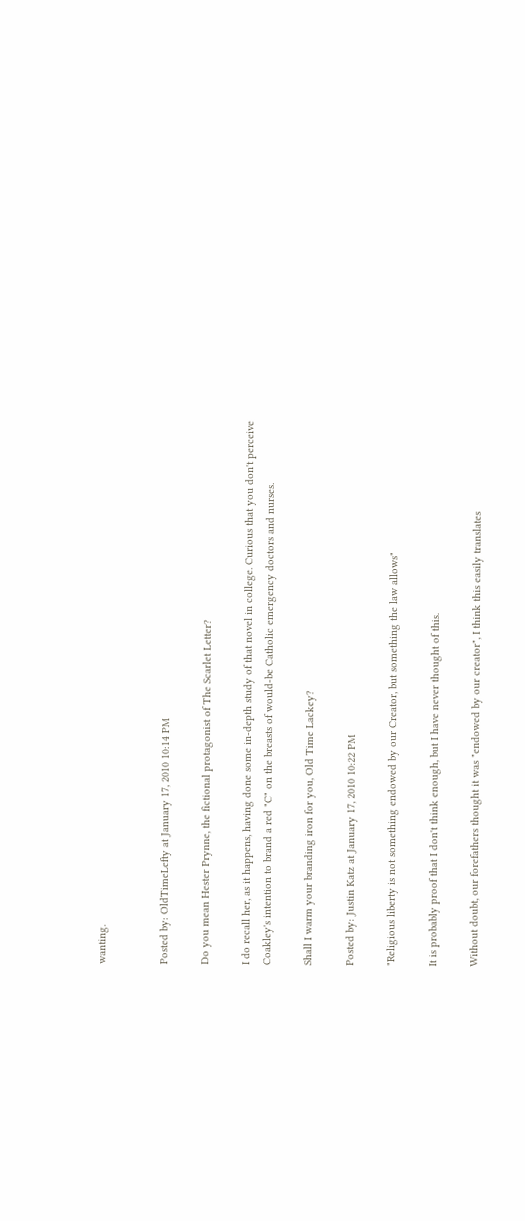wanting.


Posted by: OldTimeLefty at January 17, 2010 10:14 PM

Do you mean Hester Prynne, the fictional protagonist of The Scarlet Letter?

I do recall her, as it happens, having done some in-depth study of that novel in college. Curious that you don't perceive Coakley's intention to brand a red "C" on the breasts of would-be Catholic emergency doctors and nurses.

Shall I warm your branding iron for you, Old Time Lackey?

Posted by: Justin Katz at January 17, 2010 10:22 PM

"Religious liberty is not something endowed by our Creator, but something the law allows"

It is probably proof that I don't think enough, but I have never thought of this.

Without doubt, our forefathers thought it was "endowed by our creator", I think this easily translates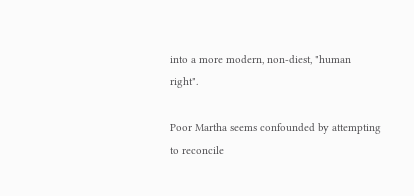into a more modern, non-diest, "human right".

Poor Martha seems confounded by attempting to reconcile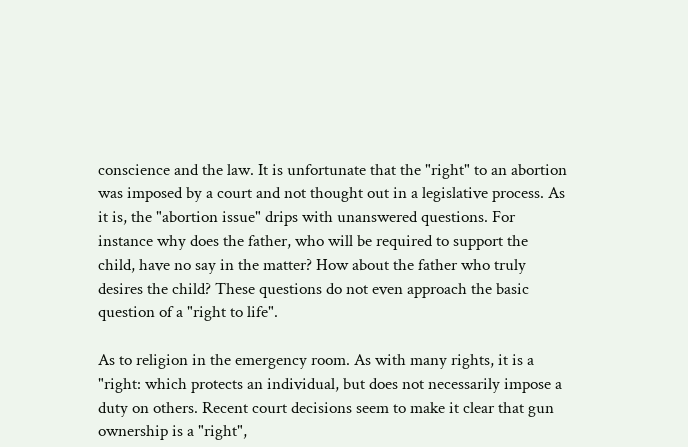conscience and the law. It is unfortunate that the "right" to an abortion was imposed by a court and not thought out in a legislative process. As it is, the "abortion issue" drips with unanswered questions. For instance why does the father, who will be required to support the child, have no say in the matter? How about the father who truly desires the child? These questions do not even approach the basic question of a "right to life".

As to religion in the emergency room. As with many rights, it is a "right: which protects an individual, but does not necessarily impose a duty on others. Recent court decisions seem to make it clear that gun ownership is a "right",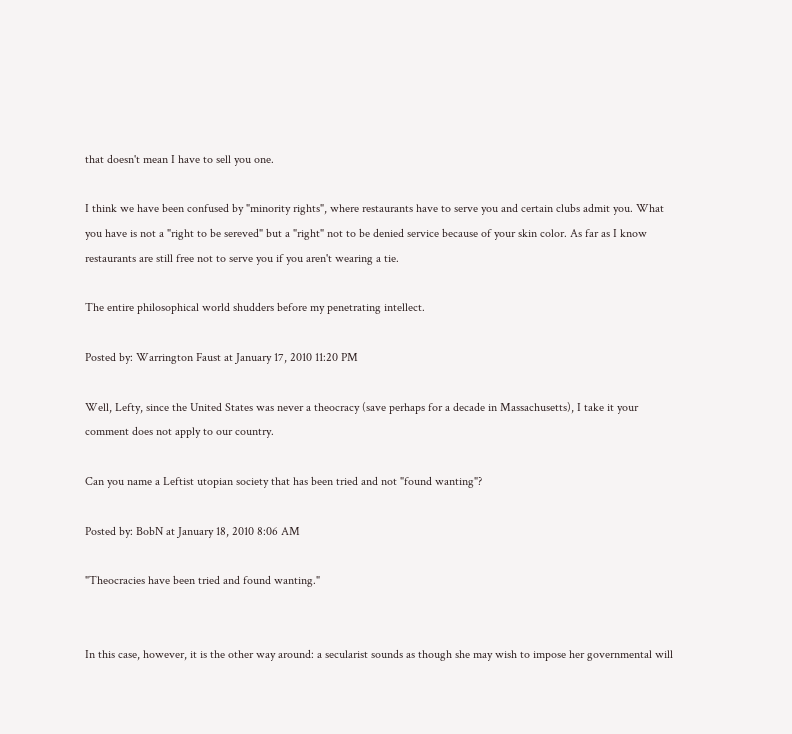that doesn't mean I have to sell you one.

I think we have been confused by "minority rights", where restaurants have to serve you and certain clubs admit you. What you have is not a "right to be sereved" but a "right" not to be denied service because of your skin color. As far as I know restaurants are still free not to serve you if you aren't wearing a tie.

The entire philosophical world shudders before my penetrating intellect.

Posted by: Warrington Faust at January 17, 2010 11:20 PM

Well, Lefty, since the United States was never a theocracy (save perhaps for a decade in Massachusetts), I take it your comment does not apply to our country.

Can you name a Leftist utopian society that has been tried and not "found wanting"?

Posted by: BobN at January 18, 2010 8:06 AM

"Theocracies have been tried and found wanting."


In this case, however, it is the other way around: a secularist sounds as though she may wish to impose her governmental will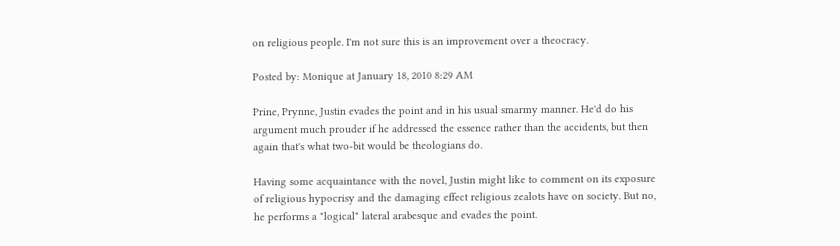on religious people. I'm not sure this is an improvement over a theocracy.

Posted by: Monique at January 18, 2010 8:29 AM

Prine, Prynne, Justin evades the point and in his usual smarmy manner. He'd do his argument much prouder if he addressed the essence rather than the accidents, but then again that's what two-bit would be theologians do.

Having some acquaintance with the novel, Justin might like to comment on its exposure of religious hypocrisy and the damaging effect religious zealots have on society. But no, he performs a "logical" lateral arabesque and evades the point.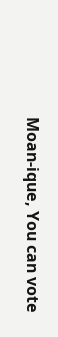Moan-ique, You can vote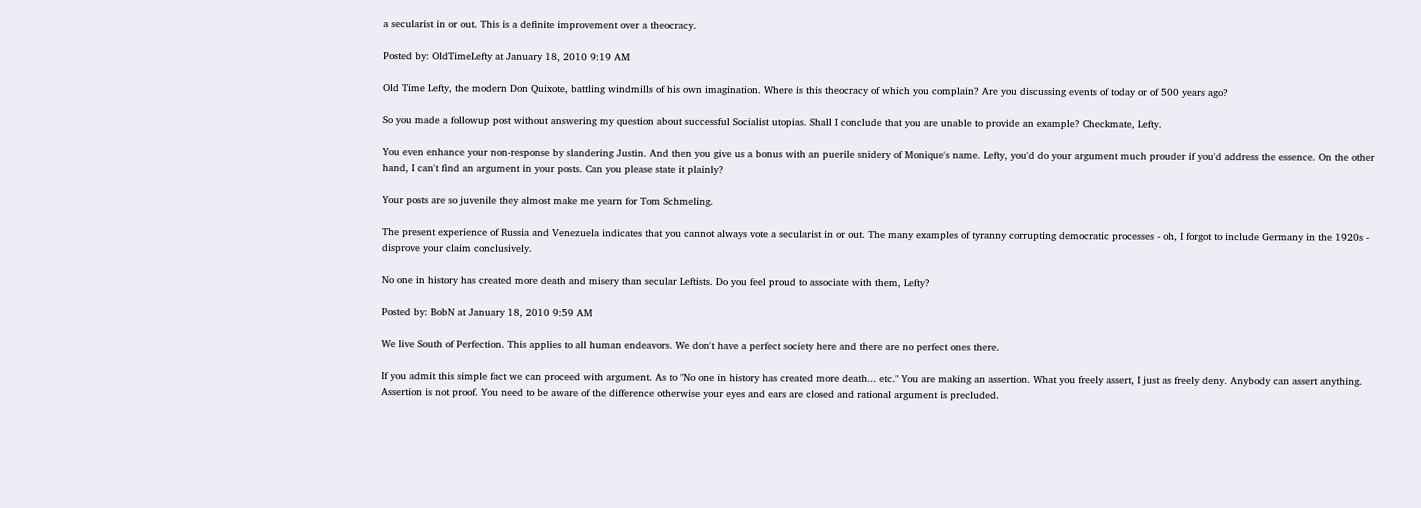a secularist in or out. This is a definite improvement over a theocracy.

Posted by: OldTimeLefty at January 18, 2010 9:19 AM

Old Time Lefty, the modern Don Quixote, battling windmills of his own imagination. Where is this theocracy of which you complain? Are you discussing events of today or of 500 years ago?

So you made a followup post without answering my question about successful Socialist utopias. Shall I conclude that you are unable to provide an example? Checkmate, Lefty.

You even enhance your non-response by slandering Justin. And then you give us a bonus with an puerile snidery of Monique's name. Lefty, you'd do your argument much prouder if you'd address the essence. On the other hand, I can't find an argument in your posts. Can you please state it plainly?

Your posts are so juvenile they almost make me yearn for Tom Schmeling.

The present experience of Russia and Venezuela indicates that you cannot always vote a secularist in or out. The many examples of tyranny corrupting democratic processes - oh, I forgot to include Germany in the 1920s - disprove your claim conclusively.

No one in history has created more death and misery than secular Leftists. Do you feel proud to associate with them, Lefty?

Posted by: BobN at January 18, 2010 9:59 AM

We live South of Perfection. This applies to all human endeavors. We don't have a perfect society here and there are no perfect ones there.

If you admit this simple fact we can proceed with argument. As to "No one in history has created more death... etc." You are making an assertion. What you freely assert, I just as freely deny. Anybody can assert anything. Assertion is not proof. You need to be aware of the difference otherwise your eyes and ears are closed and rational argument is precluded.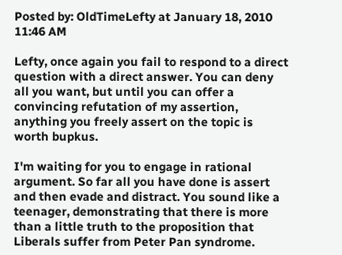Posted by: OldTimeLefty at January 18, 2010 11:46 AM

Lefty, once again you fail to respond to a direct question with a direct answer. You can deny all you want, but until you can offer a convincing refutation of my assertion, anything you freely assert on the topic is worth bupkus.

I'm waiting for you to engage in rational argument. So far all you have done is assert and then evade and distract. You sound like a teenager, demonstrating that there is more than a little truth to the proposition that Liberals suffer from Peter Pan syndrome.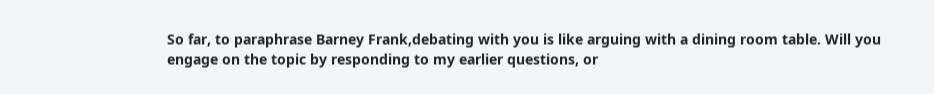So far, to paraphrase Barney Frank,debating with you is like arguing with a dining room table. Will you engage on the topic by responding to my earlier questions, or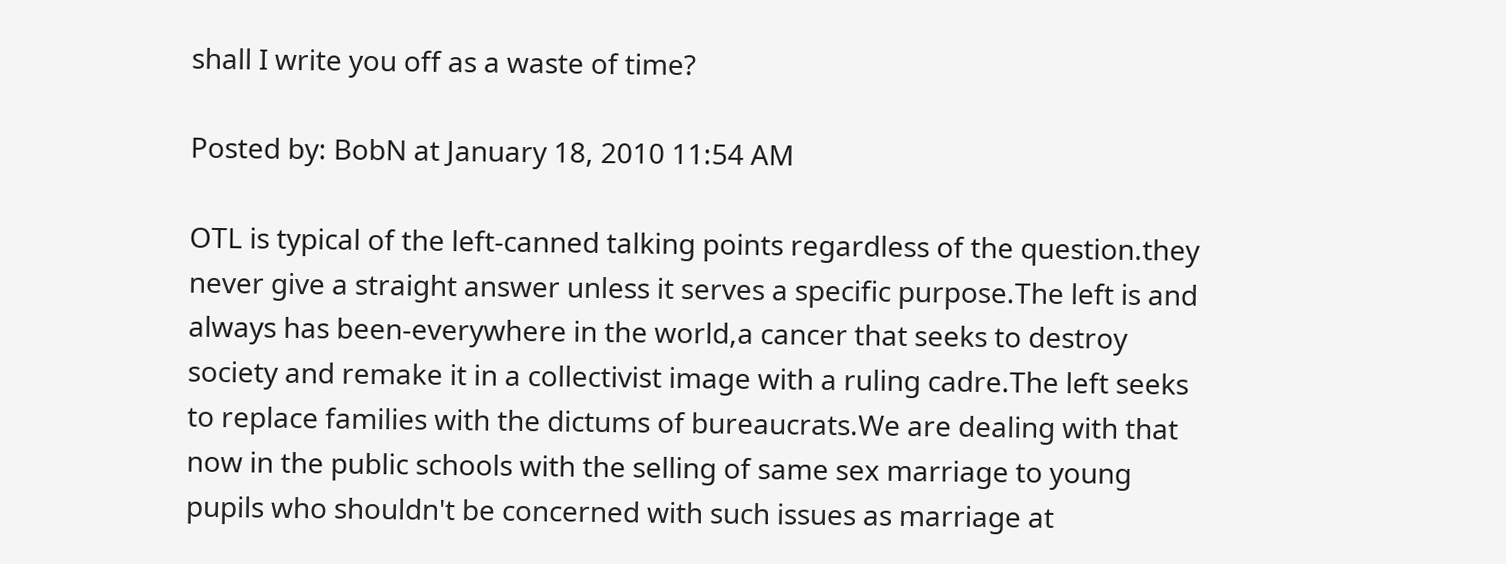shall I write you off as a waste of time?

Posted by: BobN at January 18, 2010 11:54 AM

OTL is typical of the left-canned talking points regardless of the question.they never give a straight answer unless it serves a specific purpose.The left is and always has been-everywhere in the world,a cancer that seeks to destroy society and remake it in a collectivist image with a ruling cadre.The left seeks to replace families with the dictums of bureaucrats.We are dealing with that now in the public schools with the selling of same sex marriage to young pupils who shouldn't be concerned with such issues as marriage at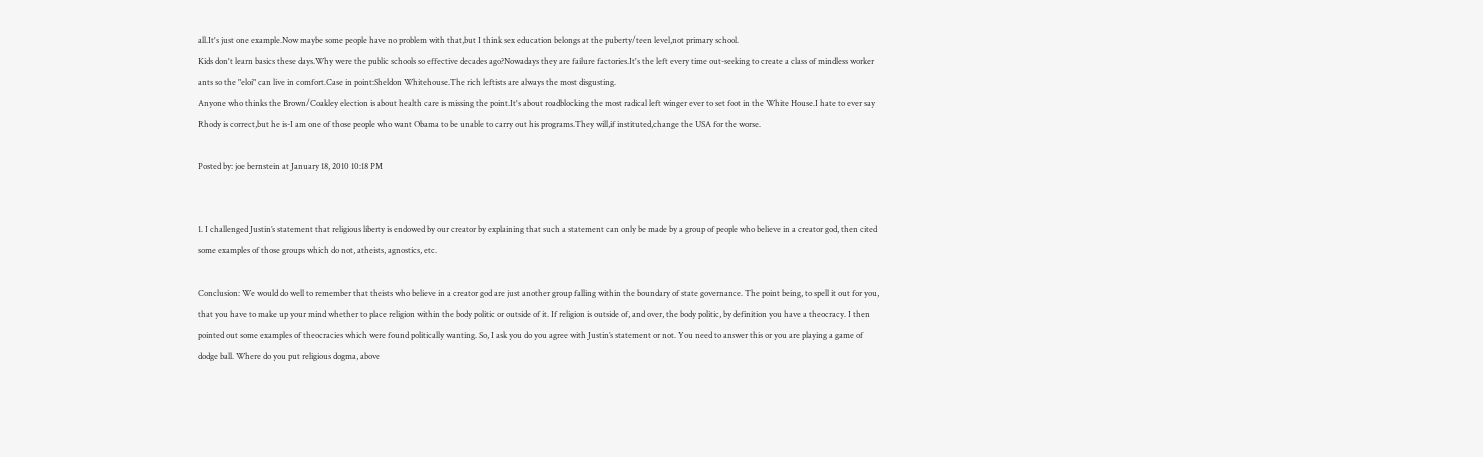all.It's just one example.Now maybe some people have no problem with that,but I think sex education belongs at the puberty/teen level,not primary school.
Kids don't learn basics these days.Why were the public schools so effective decades ago?Nowadays they are failure factories.It's the left every time out-seeking to create a class of mindless worker ants so the "eloi" can live in comfort.Case in point:Sheldon Whitehouse.The rich leftists are always the most disgusting.
Anyone who thinks the Brown/Coakley election is about health care is missing the point.It's about roadblocking the most radical left winger ever to set foot in the White House.I hate to ever say Rhody is correct,but he is-I am one of those people who want Obama to be unable to carry out his programs.They will,if instituted,change the USA for the worse.

Posted by: joe bernstein at January 18, 2010 10:18 PM


1. I challenged Justin’s statement that religious liberty is endowed by our creator by explaining that such a statement can only be made by a group of people who believe in a creator god, then cited some examples of those groups which do not, atheists, agnostics, etc.

Conclusion: We would do well to remember that theists who believe in a creator god are just another group falling within the boundary of state governance. The point being, to spell it out for you, that you have to make up your mind whether to place religion within the body politic or outside of it. If religion is outside of, and over, the body politic, by definition you have a theocracy. I then pointed out some examples of theocracies which were found politically wanting. So, I ask you do you agree with Justin’s statement or not. You need to answer this or you are playing a game of dodge ball. Where do you put religious dogma, above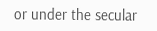or under the secular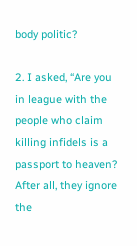body politic?

2. I asked, “Are you in league with the people who claim killing infidels is a passport to heaven? After all, they ignore the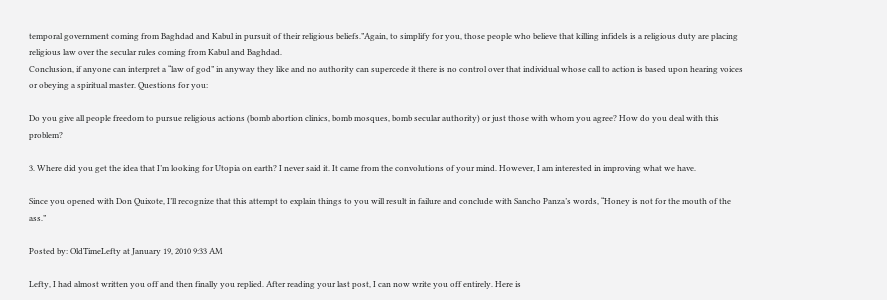temporal government coming from Baghdad and Kabul in pursuit of their religious beliefs.”Again, to simplify for you, those people who believe that killing infidels is a religious duty are placing religious law over the secular rules coming from Kabul and Baghdad.
Conclusion, if anyone can interpret a “law of god” in anyway they like and no authority can supercede it there is no control over that individual whose call to action is based upon hearing voices or obeying a spiritual master. Questions for you:

Do you give all people freedom to pursue religious actions (bomb abortion clinics, bomb mosques, bomb secular authority) or just those with whom you agree? How do you deal with this problem?

3. Where did you get the idea that I’m looking for Utopia on earth? I never said it. It came from the convolutions of your mind. However, I am interested in improving what we have.

Since you opened with Don Quixote, I’ll recognize that this attempt to explain things to you will result in failure and conclude with Sancho Panza’s words, “Honey is not for the mouth of the ass.”

Posted by: OldTimeLefty at January 19, 2010 9:33 AM

Lefty, I had almost written you off and then finally you replied. After reading your last post, I can now write you off entirely. Here is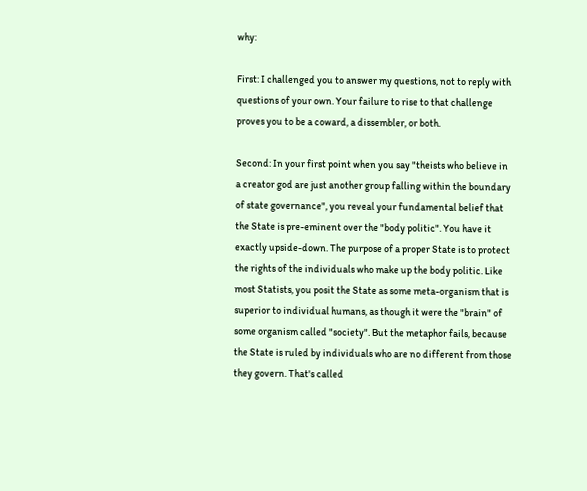why:

First: I challenged you to answer my questions, not to reply with questions of your own. Your failure to rise to that challenge proves you to be a coward, a dissembler, or both.

Second: In your first point when you say "theists who believe in a creator god are just another group falling within the boundary of state governance", you reveal your fundamental belief that the State is pre-eminent over the "body politic". You have it exactly upside-down. The purpose of a proper State is to protect the rights of the individuals who make up the body politic. Like most Statists, you posit the State as some meta-organism that is superior to individual humans, as though it were the "brain" of some organism called "society". But the metaphor fails, because the State is ruled by individuals who are no different from those they govern. That's called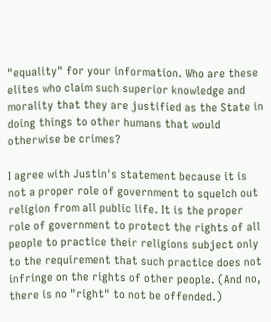"equality" for your information. Who are these elites who claim such superior knowledge and morality that they are justified as the State in doing things to other humans that would otherwise be crimes?

I agree with Justin's statement because it is not a proper role of government to squelch out religion from all public life. It is the proper role of government to protect the rights of all people to practice their religions subject only to the requirement that such practice does not infringe on the rights of other people. (And no, there is no "right" to not be offended.)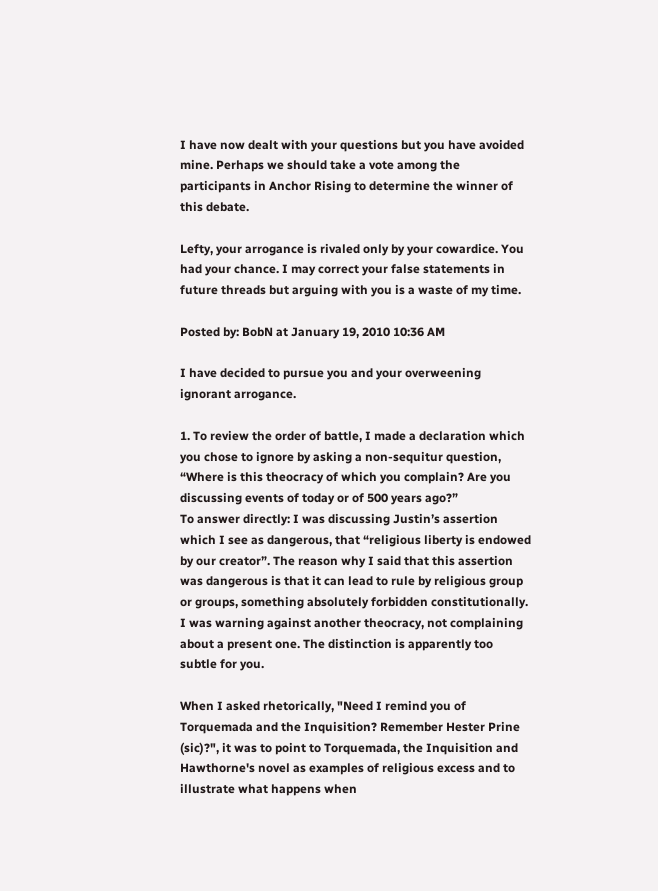I have now dealt with your questions but you have avoided mine. Perhaps we should take a vote among the participants in Anchor Rising to determine the winner of this debate.

Lefty, your arrogance is rivaled only by your cowardice. You had your chance. I may correct your false statements in future threads but arguing with you is a waste of my time.

Posted by: BobN at January 19, 2010 10:36 AM

I have decided to pursue you and your overweening ignorant arrogance.

1. To review the order of battle, I made a declaration which you chose to ignore by asking a non-sequitur question, “Where is this theocracy of which you complain? Are you discussing events of today or of 500 years ago?”
To answer directly: I was discussing Justin’s assertion which I see as dangerous, that “religious liberty is endowed by our creator”. The reason why I said that this assertion was dangerous is that it can lead to rule by religious group or groups, something absolutely forbidden constitutionally. I was warning against another theocracy, not complaining about a present one. The distinction is apparently too subtle for you.

When I asked rhetorically, "Need I remind you of Torquemada and the Inquisition? Remember Hester Prine (sic)?", it was to point to Torquemada, the Inquisition and Hawthorne's novel as examples of religious excess and to illustrate what happens when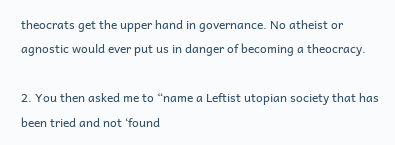theocrats get the upper hand in governance. No atheist or agnostic would ever put us in danger of becoming a theocracy.

2. You then asked me to “name a Leftist utopian society that has been tried and not ‘found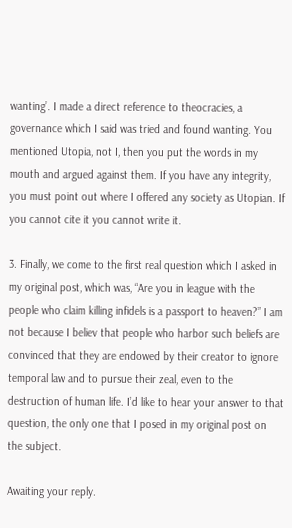wanting’. I made a direct reference to theocracies, a governance which I said was tried and found wanting. You mentioned Utopia, not I, then you put the words in my mouth and argued against them. If you have any integrity, you must point out where I offered any society as Utopian. If you cannot cite it you cannot write it.

3. Finally, we come to the first real question which I asked in my original post, which was, “Are you in league with the people who claim killing infidels is a passport to heaven?” I am not because I believ that people who harbor such beliefs are convinced that they are endowed by their creator to ignore temporal law and to pursue their zeal, even to the destruction of human life. I’d like to hear your answer to that question, the only one that I posed in my original post on the subject.

Awaiting your reply.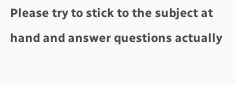Please try to stick to the subject at hand and answer questions actually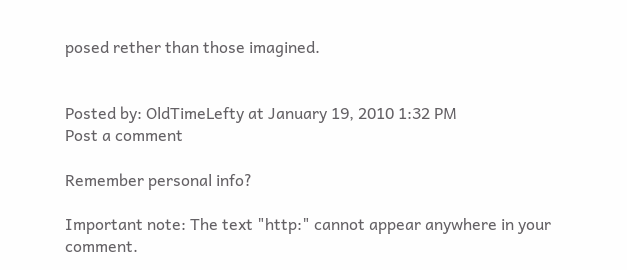posed rether than those imagined.


Posted by: OldTimeLefty at January 19, 2010 1:32 PM
Post a comment

Remember personal info?

Important note: The text "http:" cannot appear anywhere in your comment.